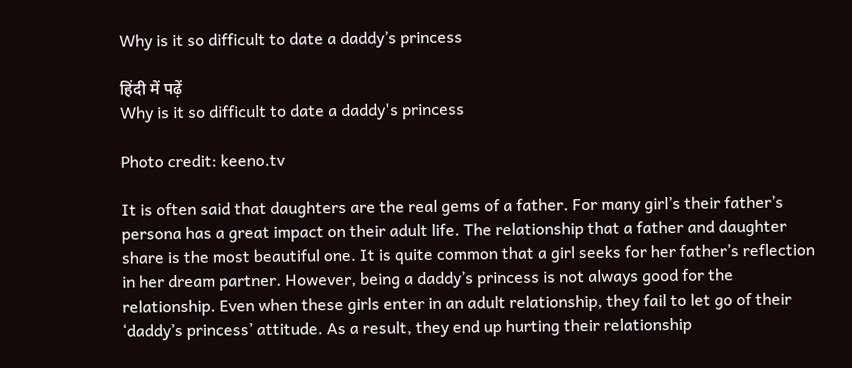Why is it so difficult to date a daddy’s princess

हिंदी में पढ़ें
Why is it so difficult to date a daddy's princess

Photo credit: keeno.tv

It is often said that daughters are the real gems of a father. For many girl’s their father’s persona has a great impact on their adult life. The relationship that a father and daughter share is the most beautiful one. It is quite common that a girl seeks for her father’s reflection in her dream partner. However, being a daddy’s princess is not always good for the relationship. Even when these girls enter in an adult relationship, they fail to let go of their ‘daddy’s princess’ attitude. As a result, they end up hurting their relationship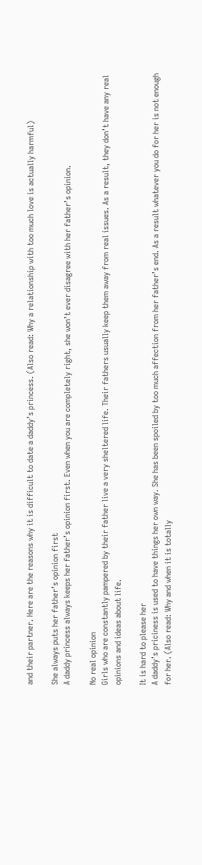and their partner. Here are the reasons why it is difficult to date a daddy’s princess. (Also read: Why a relationship with too much love is actually harmful)

She always puts her father’s opinion first
A daddy princess always keeps her father’s opinion first. Even when you are completely right, she won’t ever disagree with her father’s opinion.

No real opinion
Girls who are constantly pampered by their father live a very sheltered life. Their fathers usually keep them away from real issues. As a result, they don’t have any real opinions and ideas about life.

It is hard to please her
A daddy’s priciness is used to have things her own way. She has been spoiled by too much affection from her father’s end. As a result whatever you do for her is not enough for her. (Also read: Why and when it is totally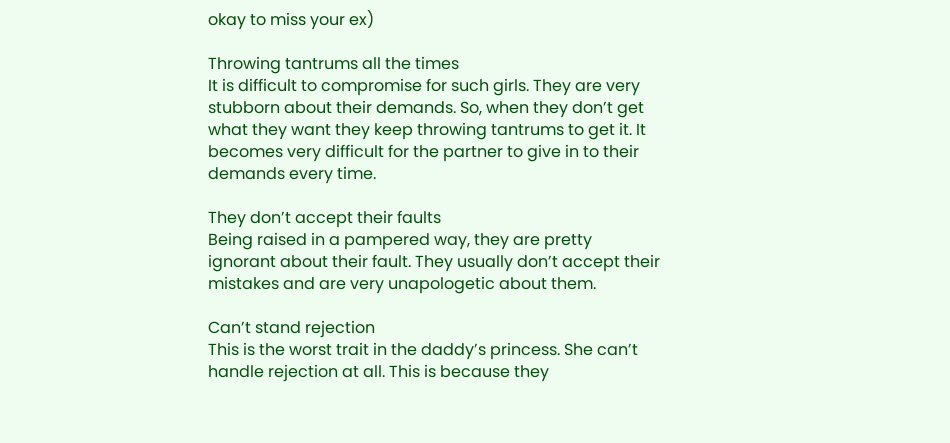okay to miss your ex)

Throwing tantrums all the times
It is difficult to compromise for such girls. They are very stubborn about their demands. So, when they don’t get what they want they keep throwing tantrums to get it. It becomes very difficult for the partner to give in to their demands every time.

They don’t accept their faults
Being raised in a pampered way, they are pretty ignorant about their fault. They usually don’t accept their mistakes and are very unapologetic about them.

Can’t stand rejection
This is the worst trait in the daddy’s princess. She can’t handle rejection at all. This is because they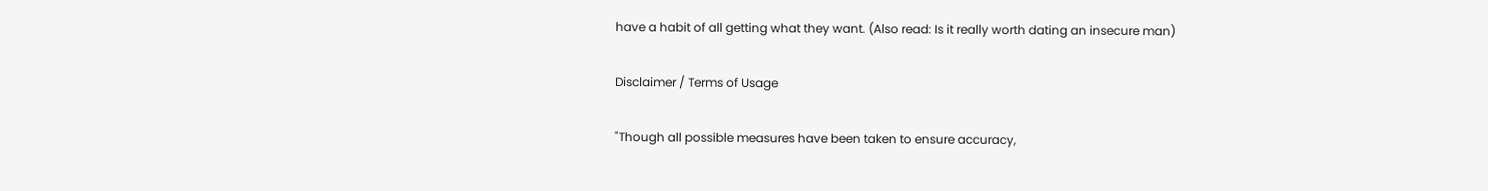have a habit of all getting what they want. (Also read: Is it really worth dating an insecure man)

Disclaimer / Terms of Usage

"Though all possible measures have been taken to ensure accuracy,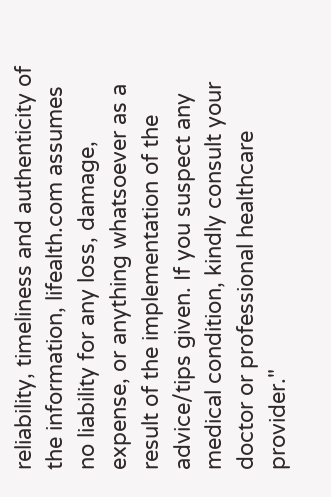reliability, timeliness and authenticity of the information, lifealth.com assumes no liability for any loss, damage, expense, or anything whatsoever as a result of the implementation of the advice/tips given. If you suspect any medical condition, kindly consult your doctor or professional healthcare provider."